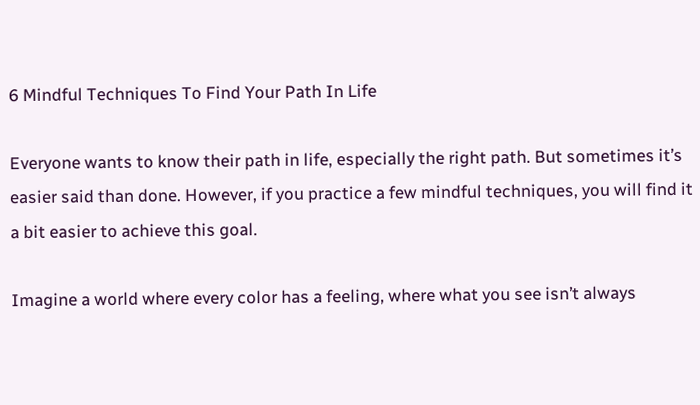6 Mindful Techniques To Find Your Path In Life

Everyone wants to know their path in life, especially the right path. But sometimes it’s easier said than done. However, if you practice a few mindful techniques, you will find it a bit easier to achieve this goal.

Imagine a world where every color has a feeling, where what you see isn’t always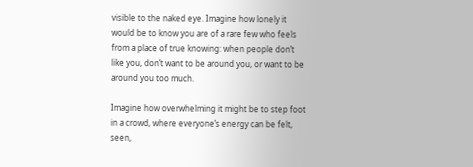visible to the naked eye. Imagine how lonely it would be to know you are of a rare few who feels from a place of true knowing: when people don’t like you, don’t want to be around you, or want to be around you too much.

Imagine how overwhelming it might be to step foot in a crowd, where everyone’s energy can be felt, seen,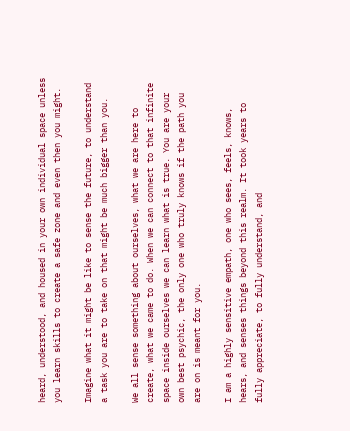heard, understood, and housed in your own individual space unless you learn skills to create a safe zone and even then you might.

Imagine what it might be like to sense the future, to understand a task you are to take on that might be much bigger than you.

We all sense something about ourselves, what we are here to create, what we came to do. When we can connect to that infinite space inside ourselves we can learn what is true. You are your own best psychic, the only one who truly knows if the path you are on is meant for you.

I am a highly sensitive empath, one who sees, feels, knows, hears, and senses things beyond this realm. It took years to fully appreciate, to fully understand, and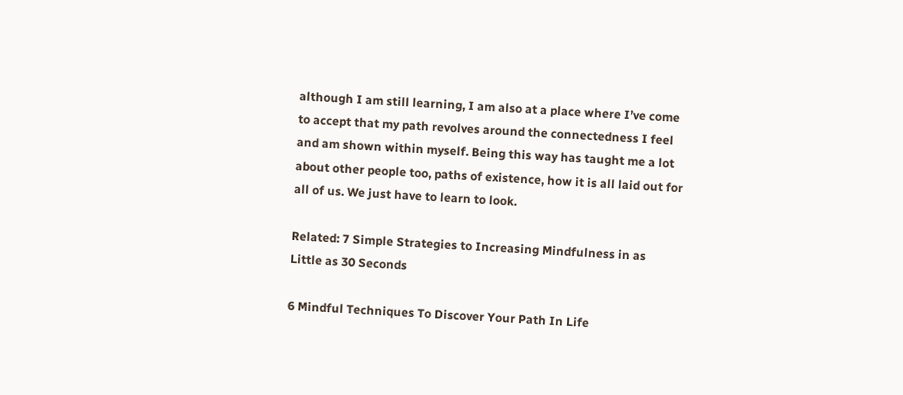although I am still learning, I am also at a place where I’ve come to accept that my path revolves around the connectedness I feel and am shown within myself. Being this way has taught me a lot about other people too, paths of existence, how it is all laid out for all of us. We just have to learn to look.

Related: 7 Simple Strategies to Increasing Mindfulness in as Little as 30 Seconds

6 Mindful Techniques To Discover Your Path In Life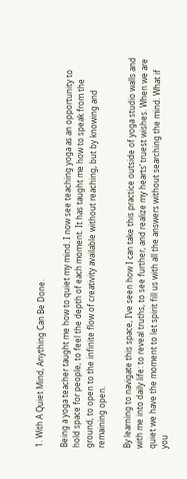1. With A Quiet Mind, Anything Can Be Done.

Being a yoga teacher taught me how to quiet my mind. I now see teaching yoga as an opportunity to hold space for people, to feel the depth of each moment. It has taught me how to speak from the ground, to open to the infinite flow of creativity available without reaching, but by knowing and remaining open.

By learning to navigate this space, I’ve seen how I can take this practice outside of yoga studio walls and with me into daily life: to reveal truths, to see further, and realize my hearts’ truest wishes. When we are quiet we have the moment to let spirit fill us with all the answers without searching the mind. What if you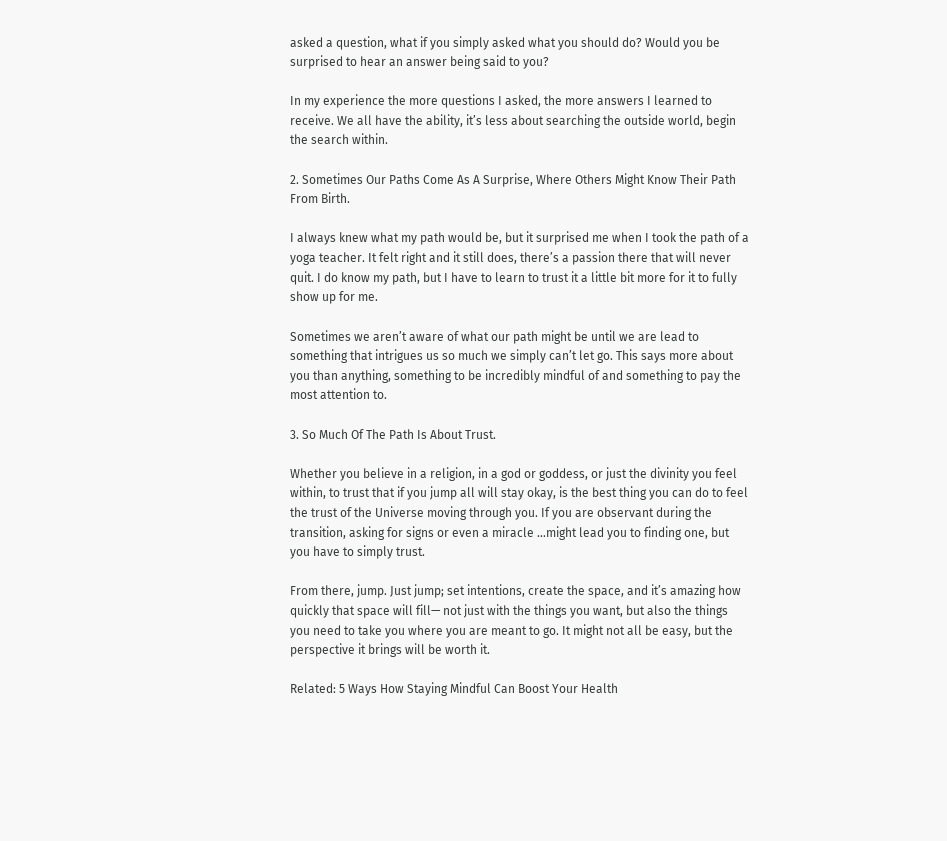asked a question, what if you simply asked what you should do? Would you be surprised to hear an answer being said to you?

In my experience the more questions I asked, the more answers I learned to receive. We all have the ability, it’s less about searching the outside world, begin the search within.

2. Sometimes Our Paths Come As A Surprise, Where Others Might Know Their Path From Birth.

I always knew what my path would be, but it surprised me when I took the path of a yoga teacher. It felt right and it still does, there’s a passion there that will never quit. I do know my path, but I have to learn to trust it a little bit more for it to fully show up for me.

Sometimes we aren’t aware of what our path might be until we are lead to something that intrigues us so much we simply can’t let go. This says more about you than anything, something to be incredibly mindful of and something to pay the most attention to.

3. So Much Of The Path Is About Trust.

Whether you believe in a religion, in a god or goddess, or just the divinity you feel within, to trust that if you jump all will stay okay, is the best thing you can do to feel the trust of the Universe moving through you. If you are observant during the transition, asking for signs or even a miracle …might lead you to finding one, but you have to simply trust.

From there, jump. Just jump; set intentions, create the space, and it’s amazing how quickly that space will fill— not just with the things you want, but also the things you need to take you where you are meant to go. It might not all be easy, but the perspective it brings will be worth it.

Related: 5 Ways How Staying Mindful Can Boost Your Health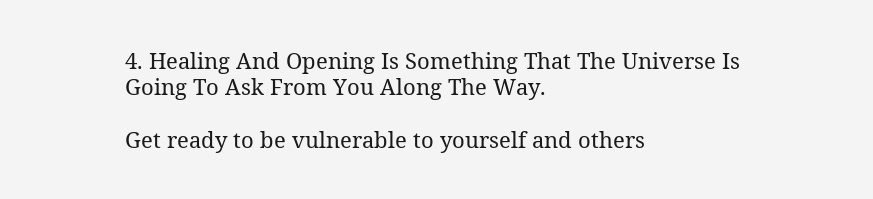4. Healing And Opening Is Something That The Universe Is Going To Ask From You Along The Way.

Get ready to be vulnerable to yourself and others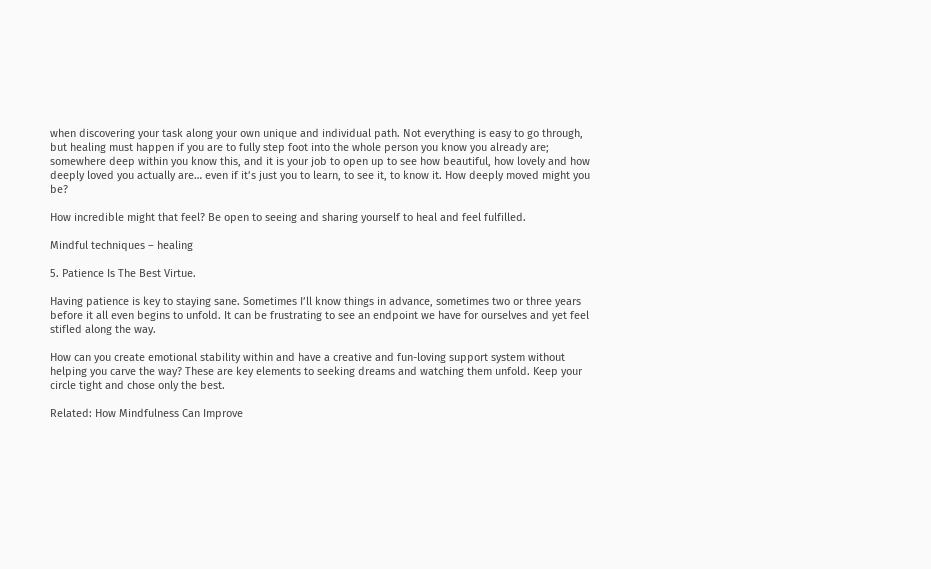when discovering your task along your own unique and individual path. Not everything is easy to go through, but healing must happen if you are to fully step foot into the whole person you know you already are; somewhere deep within you know this, and it is your job to open up to see how beautiful, how lovely and how deeply loved you actually are… even if it’s just you to learn, to see it, to know it. How deeply moved might you be?

How incredible might that feel? Be open to seeing and sharing yourself to heal and feel fulfilled.

Mindful techniques – healing

5. Patience Is The Best Virtue.

Having patience is key to staying sane. Sometimes I’ll know things in advance, sometimes two or three years before it all even begins to unfold. It can be frustrating to see an endpoint we have for ourselves and yet feel stifled along the way.

How can you create emotional stability within and have a creative and fun-loving support system without helping you carve the way? These are key elements to seeking dreams and watching them unfold. Keep your circle tight and chose only the best.

Related: How Mindfulness Can Improve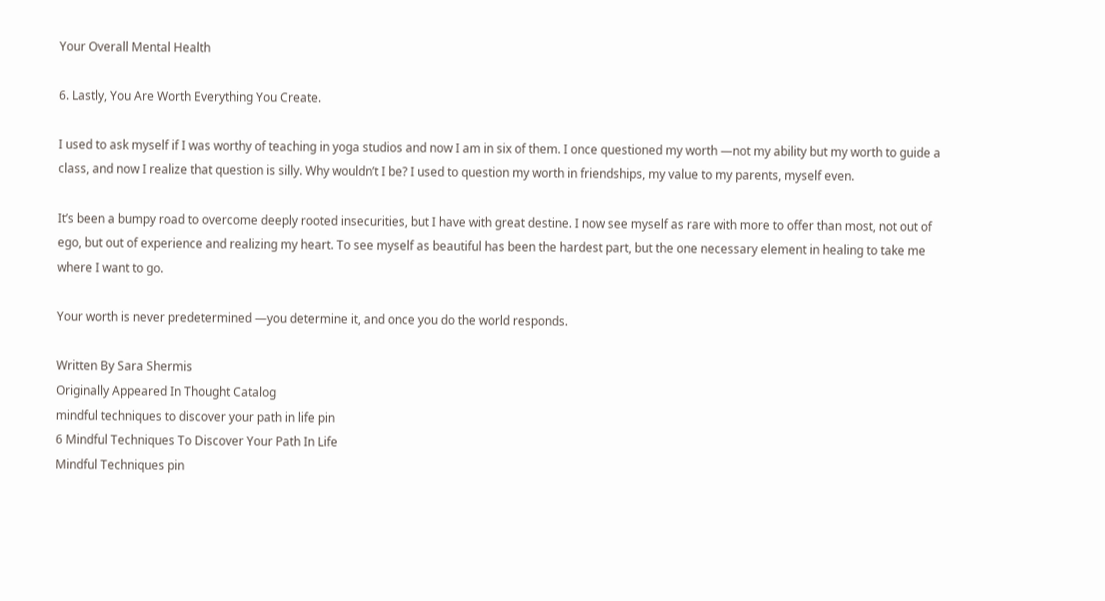Your Overall Mental Health

6. Lastly, You Are Worth Everything You Create.

I used to ask myself if I was worthy of teaching in yoga studios and now I am in six of them. I once questioned my worth —not my ability but my worth to guide a class, and now I realize that question is silly. Why wouldn’t I be? I used to question my worth in friendships, my value to my parents, myself even.

It’s been a bumpy road to overcome deeply rooted insecurities, but I have with great destine. I now see myself as rare with more to offer than most, not out of ego, but out of experience and realizing my heart. To see myself as beautiful has been the hardest part, but the one necessary element in healing to take me where I want to go.

Your worth is never predetermined —you determine it, and once you do the world responds.

Written By Sara Shermis
Originally Appeared In Thought Catalog
mindful techniques to discover your path in life pin
6 Mindful Techniques To Discover Your Path In Life
Mindful Techniques pin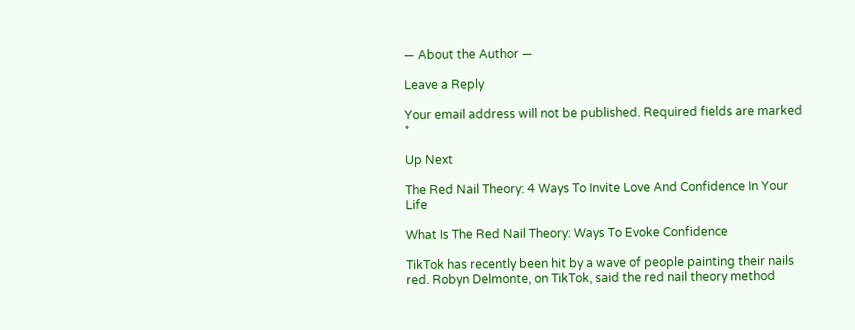— About the Author —

Leave a Reply

Your email address will not be published. Required fields are marked *

Up Next

The Red Nail Theory: 4 Ways To Invite Love And Confidence In Your Life

What Is The Red Nail Theory: Ways To Evoke Confidence

TikTok has recently been hit by a wave of people painting their nails red. Robyn Delmonte, on TikTok, said the red nail theory method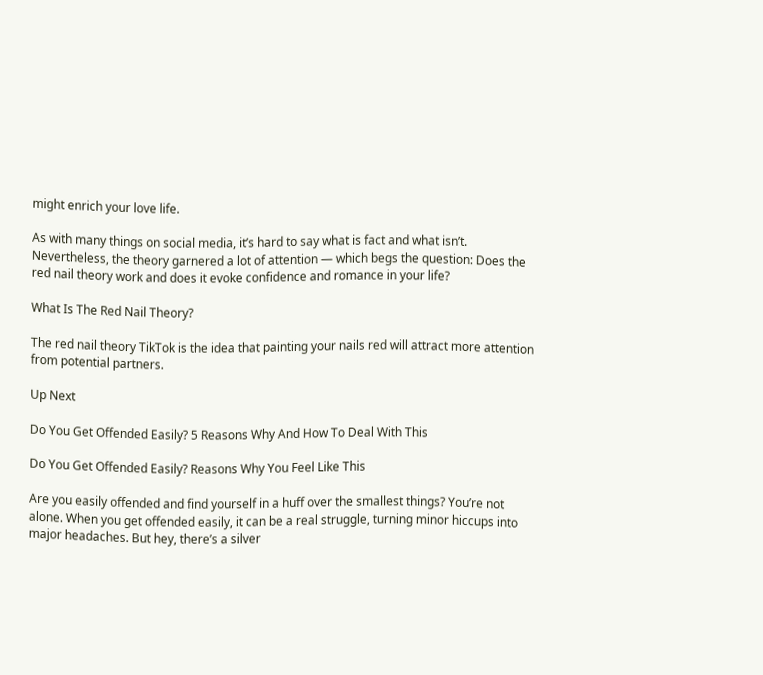might enrich your love life.

As with many things on social media, it’s hard to say what is fact and what isn’t. Nevertheless, the theory garnered a lot of attention — which begs the question: Does the red nail theory work and does it evoke confidence and romance in your life?

What Is The Red Nail Theory?

The red nail theory TikTok is the idea that painting your nails red will attract more attention from potential partners.

Up Next

Do You Get Offended Easily? 5 Reasons Why And How To Deal With This

Do You Get Offended Easily? Reasons Why You Feel Like This

Are you easily offended and find yourself in a huff over the smallest things? You’re not alone. When you get offended easily, it can be a real struggle, turning minor hiccups into major headaches. But hey, there’s a silver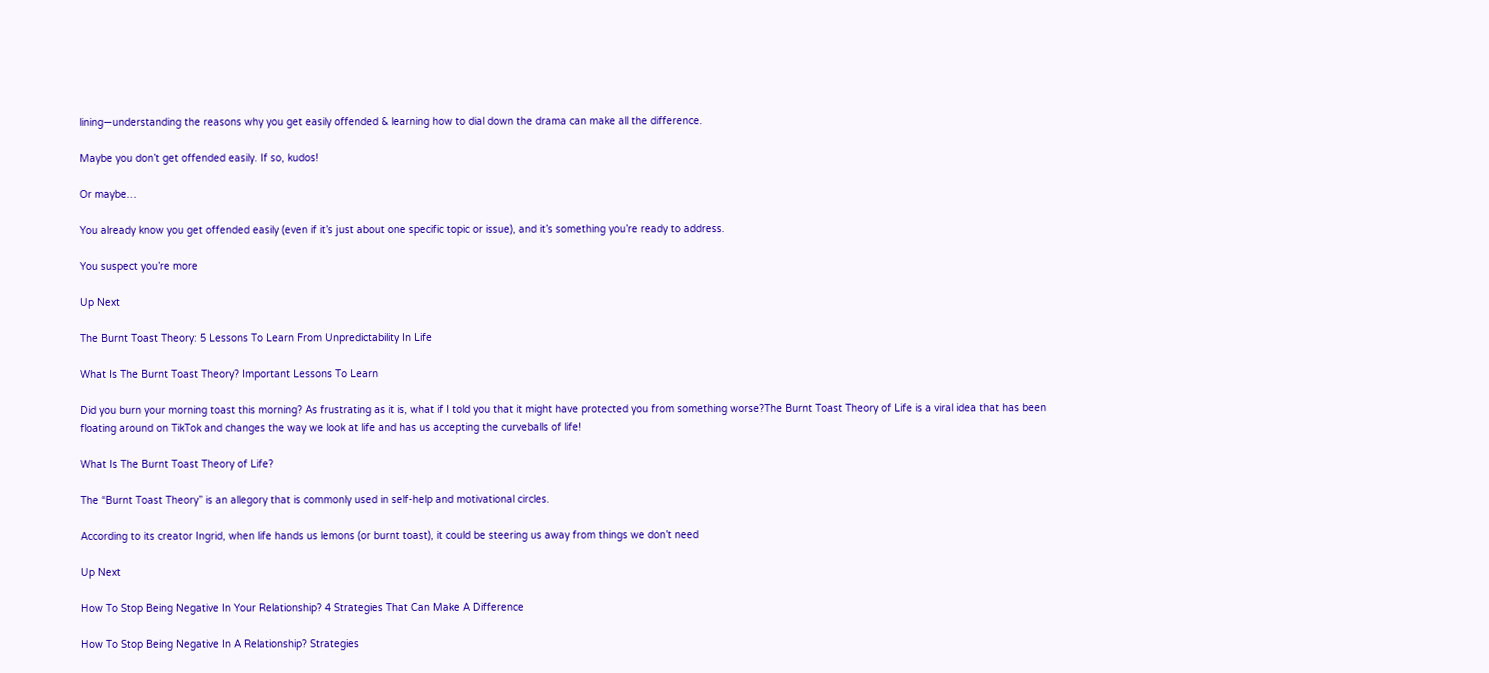lining—understanding the reasons why you get easily offended & learning how to dial down the drama can make all the difference.

Maybe you don’t get offended easily. If so, kudos!

Or maybe…

You already know you get offended easily (even if it’s just about one specific topic or issue), and it’s something you’re ready to address.

You suspect you’re more

Up Next

The Burnt Toast Theory: 5 Lessons To Learn From Unpredictability In Life

What Is The Burnt Toast Theory? Important Lessons To Learn

Did you burn your morning toast this morning? As frustrating as it is, what if I told you that it might have protected you from something worse?The Burnt Toast Theory of Life is a viral idea that has been floating around on TikTok and changes the way we look at life and has us accepting the curveballs of life!

What Is The Burnt Toast Theory of Life?

The “Burnt Toast Theory” is an allegory that is commonly used in self-help and motivational circles.

According to its creator Ingrid, when life hands us lemons (or burnt toast), it could be steering us away from things we don’t need

Up Next

How To Stop Being Negative In Your Relationship? 4 Strategies That Can Make A Difference

How To Stop Being Negative In A Relationship? Strategies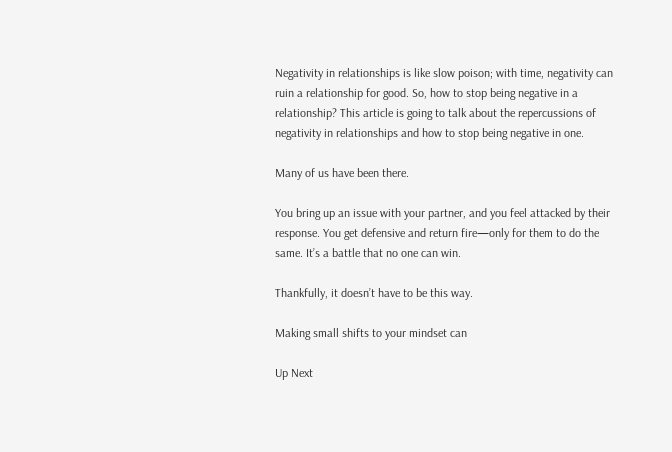Negativity in relationships is like slow poison; with time, negativity can ruin a relationship for good. So, how to stop being negative in a relationship? This article is going to talk about the repercussions of negativity in relationships and how to stop being negative in one.

Many of us have been there.

You bring up an issue with your partner, and you feel attacked by their response. You get defensive and return fire—only for them to do the same. It’s a battle that no one can win.

Thankfully, it doesn’t have to be this way.

Making small shifts to your mindset can

Up Next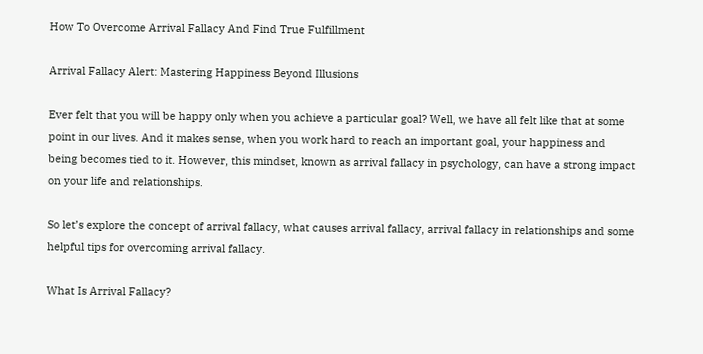How To Overcome Arrival Fallacy And Find True Fulfillment

Arrival Fallacy Alert: Mastering Happiness Beyond Illusions

Ever felt that you will be happy only when you achieve a particular goal? Well, we have all felt like that at some point in our lives. And it makes sense, when you work hard to reach an important goal, your happiness and being becomes tied to it. However, this mindset, known as arrival fallacy in psychology, can have a strong impact on your life and relationships.

So let’s explore the concept of arrival fallacy, what causes arrival fallacy, arrival fallacy in relationships and some helpful tips for overcoming arrival fallacy.

What Is Arrival Fallacy?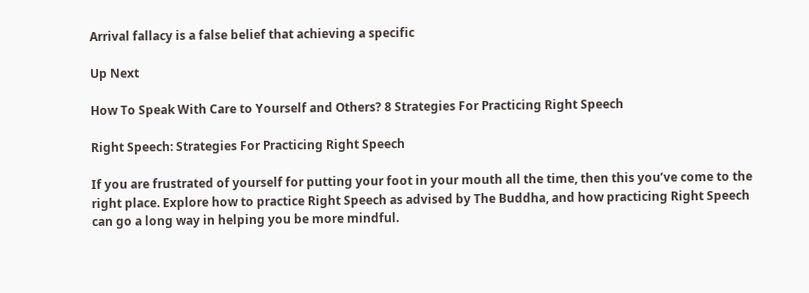Arrival fallacy is a false belief that achieving a specific

Up Next

How To Speak With Care to Yourself and Others? 8 Strategies For Practicing Right Speech

Right Speech: Strategies For Practicing Right Speech

If you are frustrated of yourself for putting your foot in your mouth all the time, then this you’ve come to the right place. Explore how to practice Right Speech as advised by The Buddha, and how practicing Right Speech can go a long way in helping you be more mindful.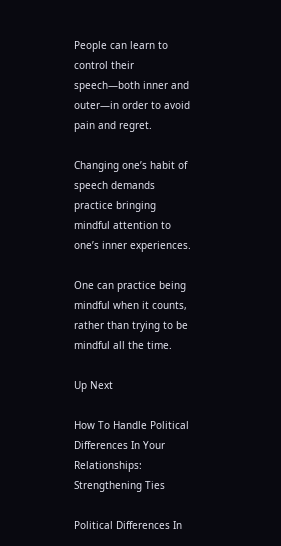People can learn to control their speech—both inner and outer—in order to avoid pain and regret.

Changing one’s habit of speech demands practice bringing mindful attention to one’s inner experiences.

One can practice being mindful when it counts, rather than trying to be mindful all the time.

Up Next

How To Handle Political Differences In Your Relationships: Strengthening Ties

Political Differences In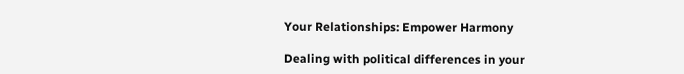Your Relationships: Empower Harmony

Dealing with political differences in your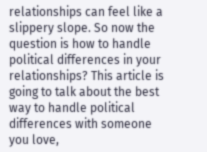relationships can feel like a slippery slope. So now the question is how to handle political differences in your relationships? This article is going to talk about the best way to handle political differences with someone you love,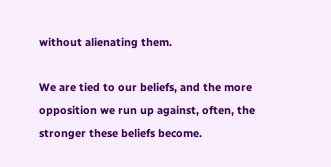without alienating them.

We are tied to our beliefs, and the more opposition we run up against, often, the stronger these beliefs become.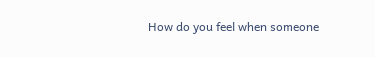How do you feel when someone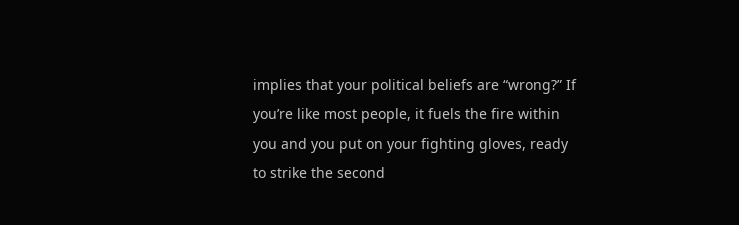implies that your political beliefs are “wrong?” If you’re like most people, it fuels the fire within you and you put on your fighting gloves, ready to strike the second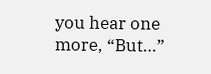you hear one more, “But…”